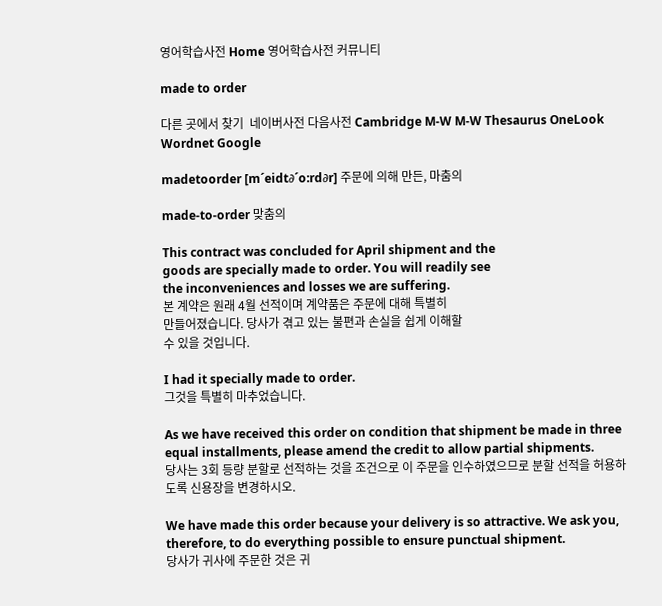영어학습사전 Home 영어학습사전 커뮤니티

made to order

다른 곳에서 찾기  네이버사전 다음사전 Cambridge M-W M-W Thesaurus OneLook Wordnet Google

madetoorder [m´eidt∂´o:rd∂r] 주문에 의해 만든, 마춤의

made-to-order 맞춤의

This contract was concluded for April shipment and the
goods are specially made to order. You will readily see
the inconveniences and losses we are suffering.
본 계약은 원래 4월 선적이며 계약품은 주문에 대해 특별히
만들어졌습니다. 당사가 겪고 있는 불편과 손실을 쉽게 이해할
수 있을 것입니다.

I had it specially made to order.
그것을 특별히 마추었습니다.

As we have received this order on condition that shipment be made in three equal installments, please amend the credit to allow partial shipments.
당사는 3회 등량 분할로 선적하는 것을 조건으로 이 주문을 인수하였으므로 분할 선적을 허용하도록 신용장을 변경하시오.

We have made this order because your delivery is so attractive. We ask you, therefore, to do everything possible to ensure punctual shipment.
당사가 귀사에 주문한 것은 귀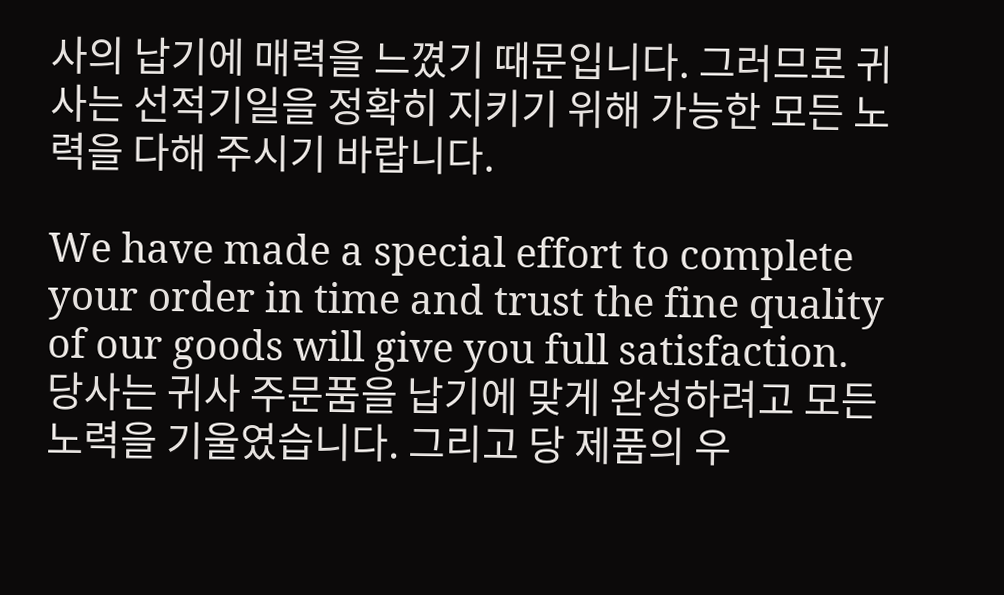사의 납기에 매력을 느꼈기 때문입니다. 그러므로 귀사는 선적기일을 정확히 지키기 위해 가능한 모든 노력을 다해 주시기 바랍니다.

We have made a special effort to complete your order in time and trust the fine quality of our goods will give you full satisfaction.
당사는 귀사 주문품을 납기에 맞게 완성하려고 모든 노력을 기울였습니다. 그리고 당 제품의 우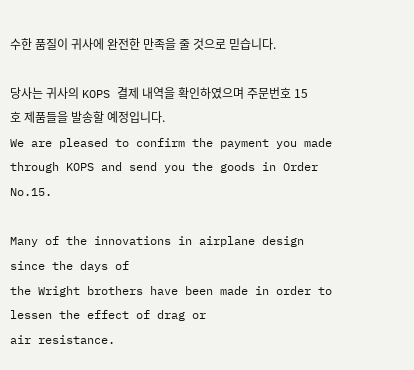수한 품질이 귀사에 완전한 만족을 줄 것으로 믿습니다.

당사는 귀사의 KOPS 결제 내역을 확인하였으며 주문번호 15호 제품들을 발송할 예정입니다.
We are pleased to confirm the payment you made through KOPS and send you the goods in Order No.15.

Many of the innovations in airplane design since the days of
the Wright brothers have been made in order to lessen the effect of drag or
air resistance.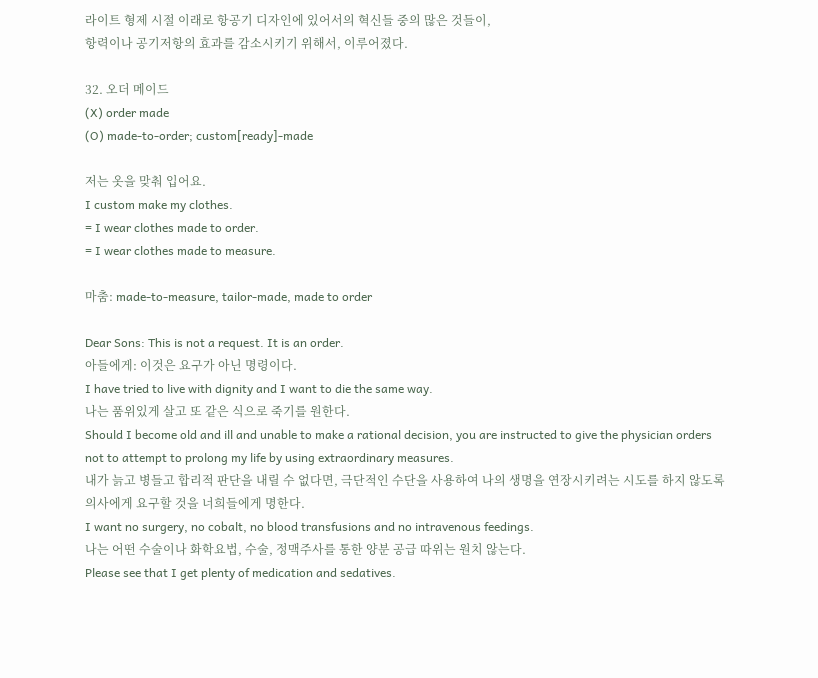라이트 형제 시절 이래로 항공기 디자인에 있어서의 혁신들 중의 많은 것들이,
항력이나 공기저항의 효과를 감소시키기 위해서, 이루어졌다.

32. 오더 메이드
(X) order made
(O) made-to-order; custom[ready]-made

저는 옷을 맞춰 입어요.
I custom make my clothes.
= I wear clothes made to order.
= I wear clothes made to measure.

마춤: made-to-measure, tailor-made, made to order

Dear Sons: This is not a request. It is an order.
아들에게: 이것은 요구가 아닌 명령이다.
I have tried to live with dignity and I want to die the same way.
나는 품위있게 살고 또 같은 식으로 죽기를 원한다.
Should I become old and ill and unable to make a rational decision, you are instructed to give the physician orders not to attempt to prolong my life by using extraordinary measures.
내가 늙고 병들고 합리적 판단을 내릴 수 없다면, 극단적인 수단을 사용하여 나의 생명을 연장시키려는 시도를 하지 않도록 의사에게 요구할 것을 너희들에게 명한다.
I want no surgery, no cobalt, no blood transfusions and no intravenous feedings.
나는 어떤 수술이나 화학요법, 수술, 정맥주사를 통한 양분 공급 따위는 원치 않는다.
Please see that I get plenty of medication and sedatives.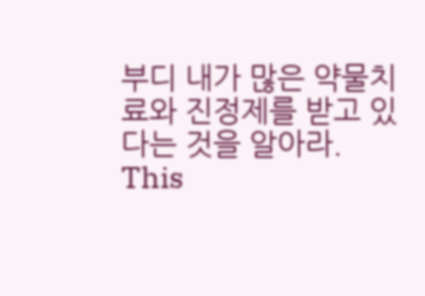부디 내가 많은 약물치료와 진정제를 받고 있다는 것을 알아라.
This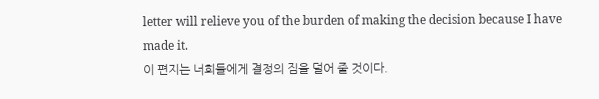letter will relieve you of the burden of making the decision because I have made it.
이 편지는 너희들에게 결정의 짐을 덜어 줄 것이다.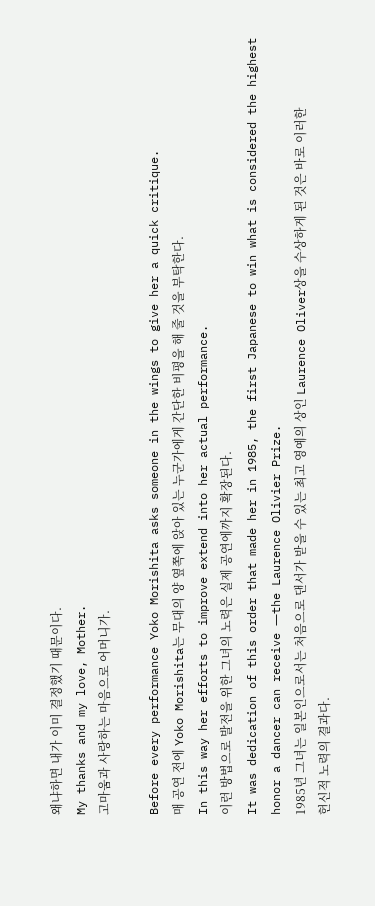왜냐하면 내가 이미 결정했기 때문이다.
My thanks and my love, Mother.
고마움과 사랑하는 마음으로 어머니가.

Before every performance Yoko Morishita asks someone in the wings to give her a quick critique.
매 공연 전에 Yoko Morishita는 무대의 양 옆쪽에 앉아 있는 누군가에게 간단한 비평을 해 줄 것을 부탁한다.
In this way her efforts to improve extend into her actual performance.
이런 방법으로 발전을 위한 그녀의 노력은 실제 공연에까지 확장된다.
It was dedication of this order that made her in 1985, the first Japanese to win what is considered the highest honor a dancer can receive ―the Laurence Olivier Prize.
1985년 그녀는 일본인으로서는 처음으로 댄서가 받을 수 있는 최고 영예의 상인 Laurence Oliver상을 수상하게 된 것은 바로 이러한 헌신적 노력의 결과다.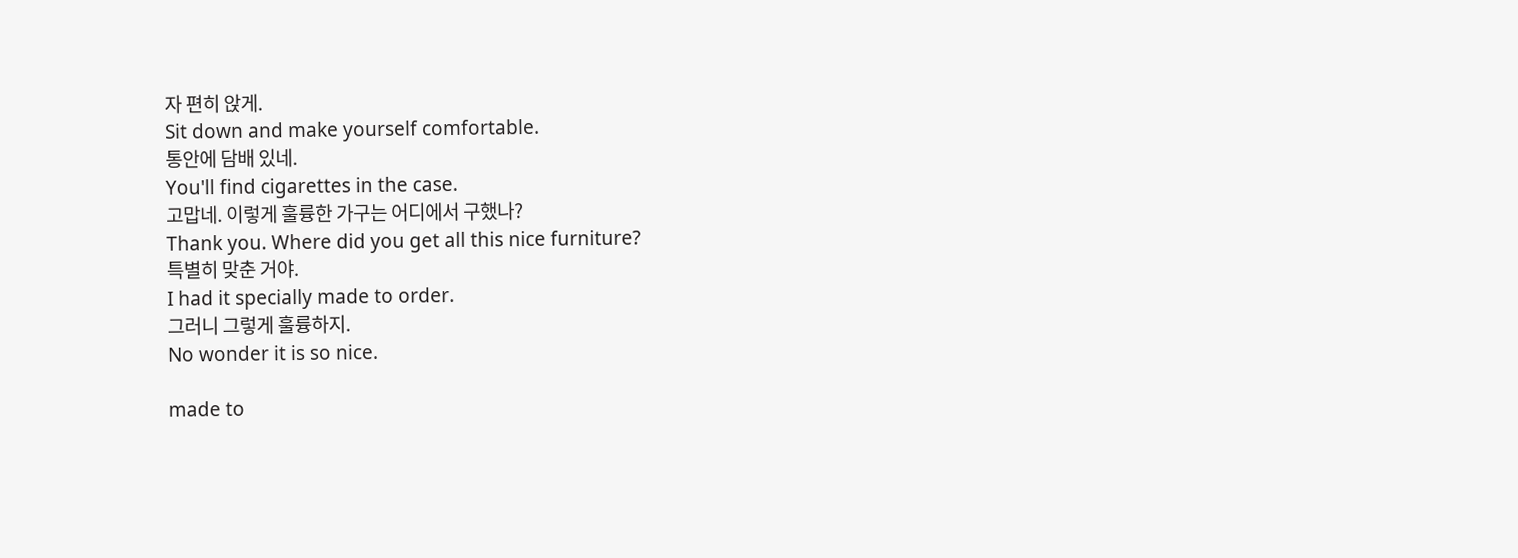자 편히 앉게.
Sit down and make yourself comfortable.
통안에 담배 있네.
You'll find cigarettes in the case.
고맙네. 이렇게 훌륭한 가구는 어디에서 구했나?
Thank you. Where did you get all this nice furniture?
특별히 맞춘 거야.
I had it specially made to order.
그러니 그렇게 훌륭하지.
No wonder it is so nice.

made to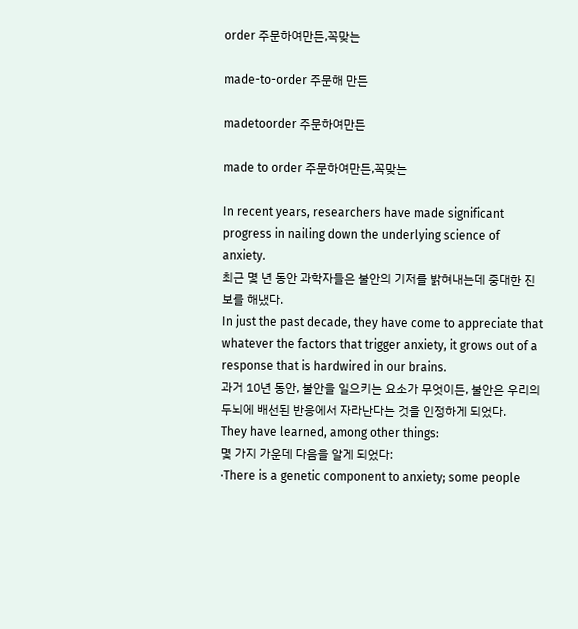order 주문하여만든,꼭맞는

made-to-order 주문해 만든

madetoorder 주문하여만든

made to order 주문하여만든,꼭맞는

In recent years, researchers have made significant progress in nailing down the underlying science of anxiety.
최근 몇 년 동안 과학자들은 불안의 기저를 밝혀내는데 중대한 진보를 해냈다.
In just the past decade, they have come to appreciate that whatever the factors that trigger anxiety, it grows out of a response that is hardwired in our brains.
과거 10년 동안, 불안을 일으키는 요소가 무엇이든, 불안은 우리의 두뇌에 배선된 반응에서 자라난다는 것을 인정하게 되었다.
They have learned, among other things:
몇 가지 가운데 다음을 알게 되었다:
·There is a genetic component to anxiety; some people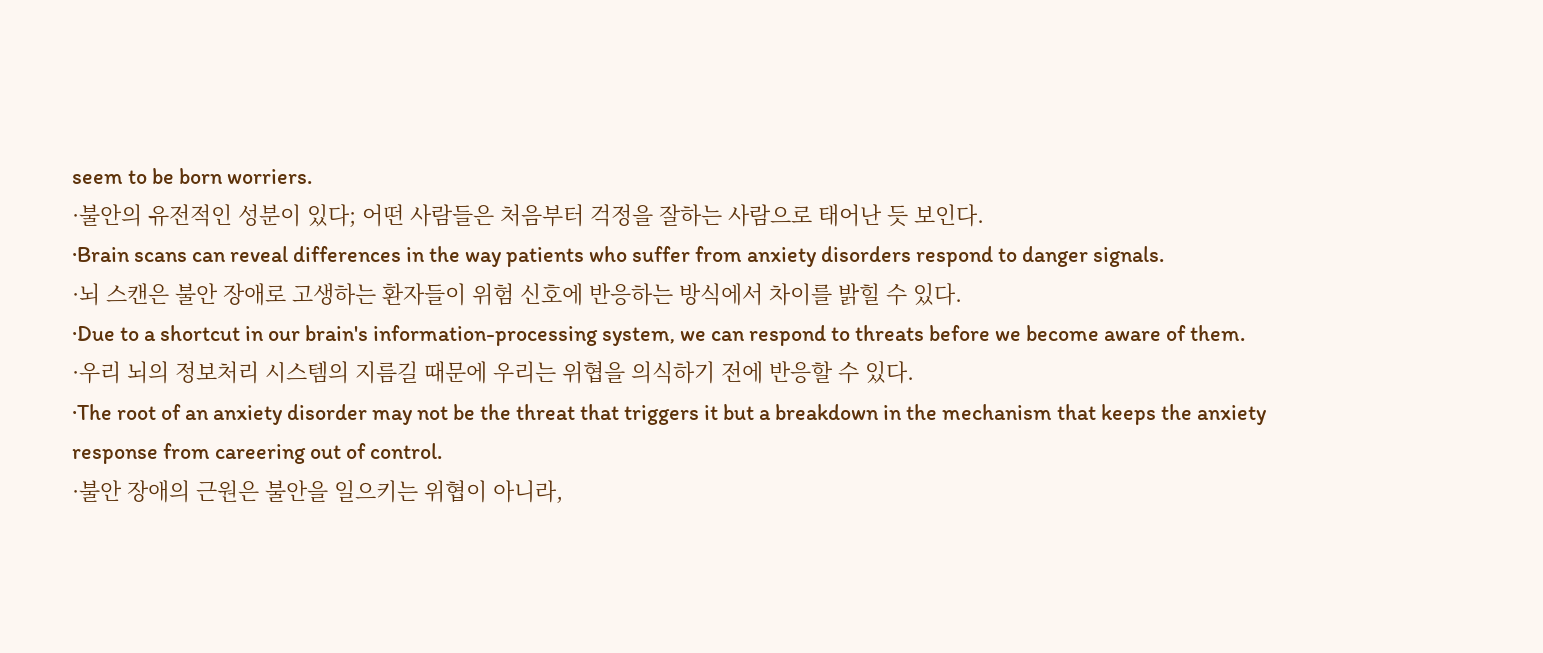seem to be born worriers.
·불안의 유전적인 성분이 있다; 어떤 사람들은 처음부터 걱정을 잘하는 사람으로 태어난 듯 보인다.
·Brain scans can reveal differences in the way patients who suffer from anxiety disorders respond to danger signals.
·뇌 스캔은 불안 장애로 고생하는 환자들이 위험 신호에 반응하는 방식에서 차이를 밝힐 수 있다.
·Due to a shortcut in our brain's information-processing system, we can respond to threats before we become aware of them.
·우리 뇌의 정보처리 시스템의 지름길 때문에 우리는 위협을 의식하기 전에 반응할 수 있다.
·The root of an anxiety disorder may not be the threat that triggers it but a breakdown in the mechanism that keeps the anxiety response from careering out of control.
·불안 장애의 근원은 불안을 일으키는 위협이 아니라,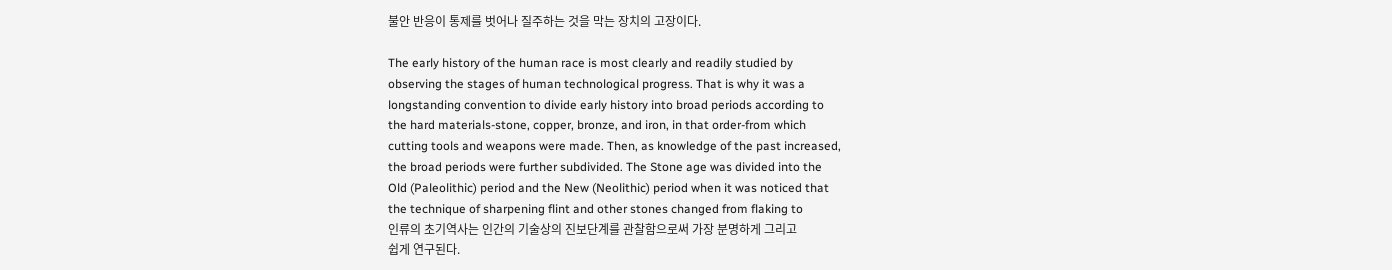불안 반응이 통제를 벗어나 질주하는 것을 막는 장치의 고장이다.

The early history of the human race is most clearly and readily studied by
observing the stages of human technological progress. That is why it was a
longstanding convention to divide early history into broad periods according to
the hard materials-stone, copper, bronze, and iron, in that order-from which
cutting tools and weapons were made. Then, as knowledge of the past increased,
the broad periods were further subdivided. The Stone age was divided into the
Old (Paleolithic) period and the New (Neolithic) period when it was noticed that
the technique of sharpening flint and other stones changed from flaking to
인류의 초기역사는 인간의 기술상의 진보단계를 관찰함으로써 가장 분명하게 그리고
쉽게 연구된다.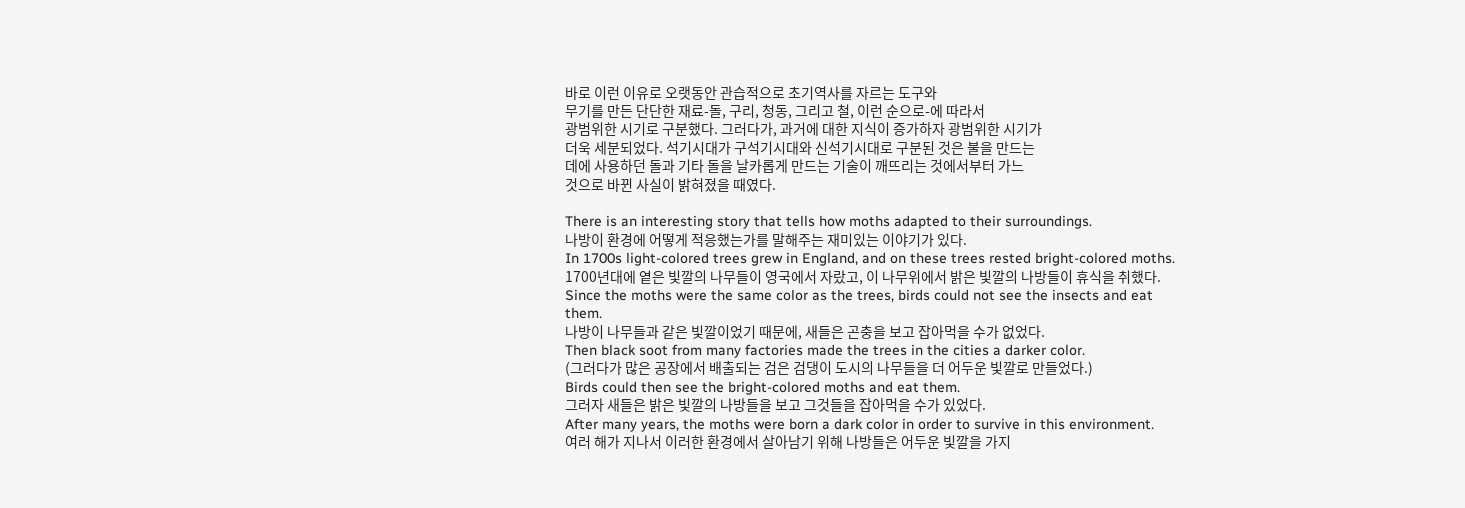바로 이런 이유로 오랫동안 관습적으로 초기역사를 자르는 도구와
무기를 만든 단단한 재료-돌, 구리, 청동, 그리고 철, 이런 순으로-에 따라서
광범위한 시기로 구분했다. 그러다가, 과거에 대한 지식이 증가하자 광범위한 시기가
더욱 세분되었다. 석기시대가 구석기시대와 신석기시대로 구분된 것은 불을 만드는
데에 사용하던 돌과 기타 돌을 날카롭게 만드는 기술이 깨뜨리는 것에서부터 가느
것으로 바뀐 사실이 밝혀졌을 때였다.

There is an interesting story that tells how moths adapted to their surroundings.
나방이 환경에 어떻게 적응했는가를 말해주는 재미있는 이야기가 있다.
In 1700s light-colored trees grew in England, and on these trees rested bright-colored moths.
1700년대에 옅은 빛깔의 나무들이 영국에서 자랐고, 이 나무위에서 밝은 빛깔의 나방들이 휴식을 취했다.
Since the moths were the same color as the trees, birds could not see the insects and eat them.
나방이 나무들과 같은 빛깔이었기 때문에, 새들은 곤충을 보고 잡아먹을 수가 없었다.
Then black soot from many factories made the trees in the cities a darker color.
(그러다가 많은 공장에서 배출되는 검은 검댕이 도시의 나무들을 더 어두운 빛깔로 만들었다.)
Birds could then see the bright-colored moths and eat them.
그러자 새들은 밝은 빛깔의 나방들을 보고 그것들을 잡아먹을 수가 있었다.
After many years, the moths were born a dark color in order to survive in this environment.
여러 해가 지나서 이러한 환경에서 살아남기 위해 나방들은 어두운 빛깔을 가지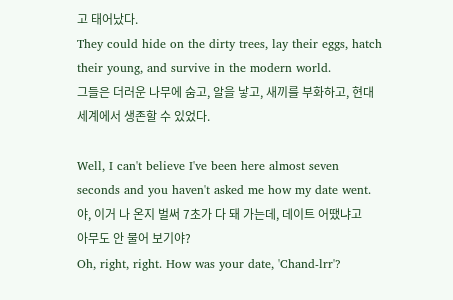고 태어났다.
They could hide on the dirty trees, lay their eggs, hatch their young, and survive in the modern world.
그들은 더러운 나무에 숨고, 알을 낳고, 새끼를 부화하고, 현대 세계에서 생존할 수 있었다.

Well, I can't believe I've been here almost seven seconds and you haven't asked me how my date went.
야, 이거 나 온지 벌써 7초가 다 돼 가는데, 데이트 어땠냐고 아무도 안 물어 보기야?
Oh, right, right. How was your date, 'Chand-lrr'?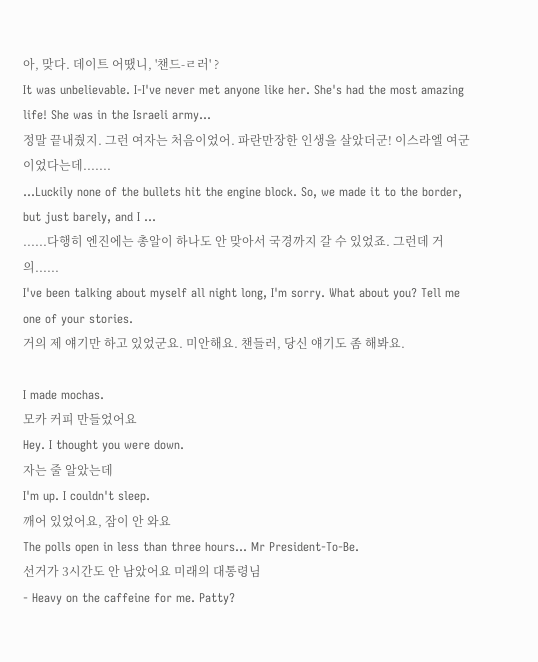아, 맞다. 데이트 어땠니, '챈드-ㄹ러' ?
It was unbelievable. I-I've never met anyone like her. She's had the most amazing life! She was in the Israeli army...
정말 끝내줬지. 그런 여자는 처음이었어. 파란만장한 인생을 살았더군! 이스라엘 여군이었다는데.......
...Luckily none of the bullets hit the engine block. So, we made it to the border, but just barely, and I ...
......다행히 엔진에는 총알이 하나도 안 맞아서 국경까지 갈 수 있었죠. 그런데 거의......
I've been talking about myself all night long, I'm sorry. What about you? Tell me one of your stories.
거의 제 얘기만 하고 있었군요. 미안해요. 챈들러, 당신 얘기도 좀 해봐요.

I made mochas.
모카 커피 만들었어요
Hey. I thought you were down.
자는 줄 알았는데
I'm up. I couldn't sleep.
깨어 있었어요, 잠이 안 와요
The polls open in less than three hours... Mr President-To-Be.
선거가 3시간도 안 남았어요 미래의 대통령님
- Heavy on the caffeine for me. Patty?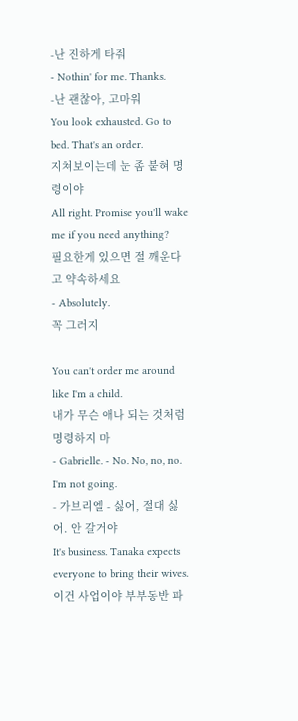-난 진하게 타줘
- Nothin' for me. Thanks.
-난 괜찮아, 고마워
You look exhausted. Go to bed. That's an order.
지쳐보이는데 눈 좀 붙혀 명령이야
All right. Promise you'll wake me if you need anything?
필요한게 있으면 절 깨운다고 약속하세요
- Absolutely.
꼭 그러지

You can't order me around like I'm a child.
내가 무슨 애나 되는 것처럼 명령하지 마
- Gabrielle. - No. No, no, no. I'm not going.
- 가브리엘 - 싫어, 절대 싫어. 안 갈거야
It's business. Tanaka expects everyone to bring their wives.
이건 사업이야 부부동반 파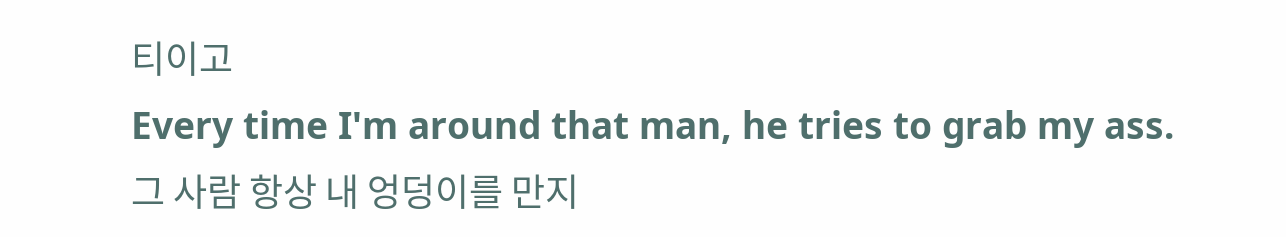티이고
Every time I'm around that man, he tries to grab my ass.
그 사람 항상 내 엉덩이를 만지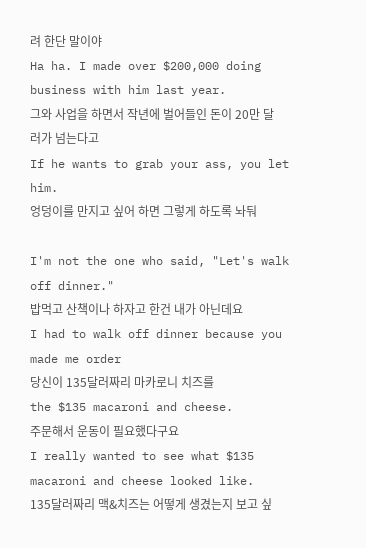려 한단 말이야
Ha ha. I made over $200,000 doing business with him last year.
그와 사업을 하면서 작년에 벌어들인 돈이 20만 달러가 넘는다고
If he wants to grab your ass, you let him.
엉덩이를 만지고 싶어 하면 그렇게 하도록 놔둬

I'm not the one who said, "Let's walk off dinner."
밥먹고 산책이나 하자고 한건 내가 아닌데요
I had to walk off dinner because you made me order
당신이 135달러짜리 마카로니 치즈를
the $135 macaroni and cheese.
주문해서 운동이 필요했다구요
I really wanted to see what $135 macaroni and cheese looked like.
135달러짜리 맥&치즈는 어떻게 생겼는지 보고 싶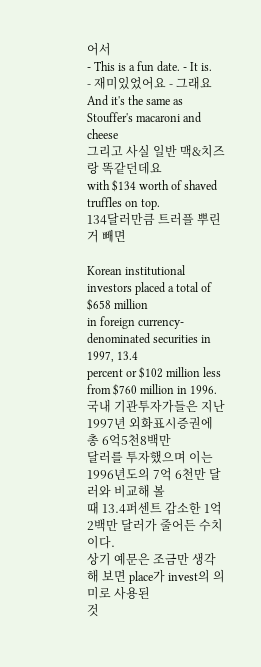어서
- This is a fun date. - It is.
- 재미있었어요 - 그래요
And it's the same as Stouffer's macaroni and cheese
그리고 사실 일반 맥&치즈랑 똑같던데요
with $134 worth of shaved truffles on top.
134달러만큼 트러플 뿌린거 빼면

Korean institutional investors placed a total of $658 million
in foreign currency-denominated securities in 1997, 13.4
percent or $102 million less from $760 million in 1996.
국내 기관투자가들은 지난 1997년 외화표시증권에 총 6억5천8백만
달러를 투자했으며 이는 1996년도의 7억 6천만 달러와 비교해 볼
때 13.4퍼센트 감소한 1억 2백만 달러가 줄어든 수치이다.
상기 예문은 조금만 생각해 보면 place가 invest의 의미로 사용된
것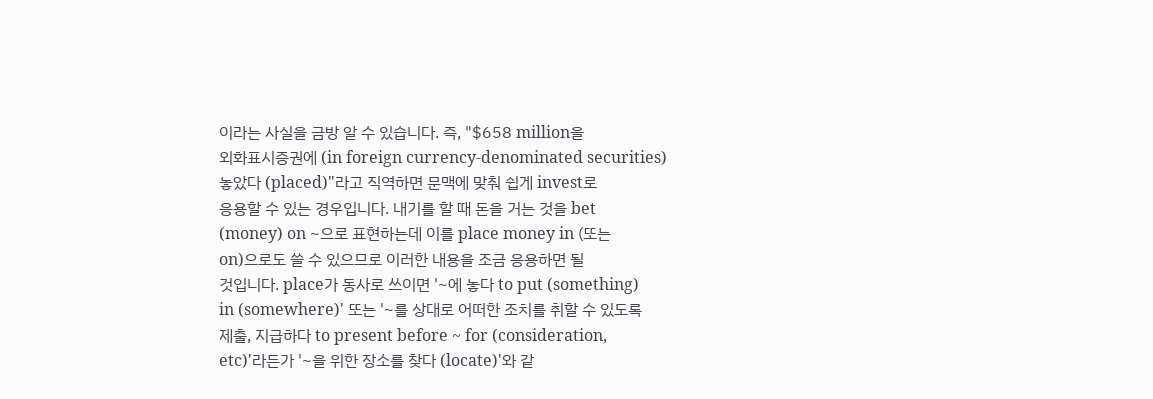이라는 사실을 금방 알 수 있습니다. 즉, "$658 million을
외화표시증권에 (in foreign currency-denominated securities)
놓았다 (placed)"라고 직역하면 문맥에 맞춰 쉽게 invest로
응용할 수 있는 경우입니다. 내기를 할 때 돈을 거는 것을 bet
(money) on ~으로 표현하는데 이를 place money in (또는
on)으로도 쓸 수 있으므로 이러한 내용을 조금 응용하면 될
것입니다. place가 동사로 쓰이면 '~에 놓다 to put (something)
in (somewhere)' 또는 '~를 상대로 어떠한 조치를 취할 수 있도록
제출, 지급하다 to present before ~ for (consideration,
etc)'라든가 '~을 위한 장소를 찾다 (locate)'와 같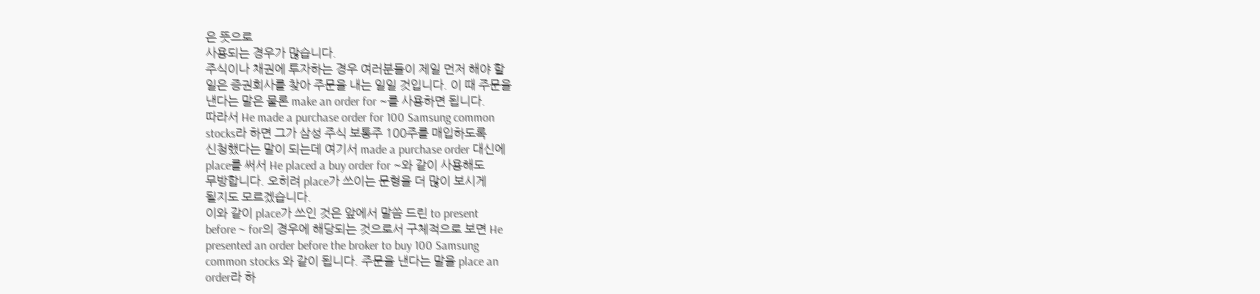은 뜻으로
사용되는 경우가 많습니다.
주식이나 채권에 투자하는 경우 여러분들이 제일 먼저 해야 할
일은 증권회사를 찾아 주문을 내는 일일 것입니다. 이 때 주문을
낸다는 말은 물론 make an order for ~를 사용하면 됩니다.
따라서 He made a purchase order for 100 Samsung common
stocks라 하면 그가 삼성 주식 보통주 100주를 매입하도록
신청했다는 말이 되는데 여기서 made a purchase order 대신에
place를 써서 He placed a buy order for ~와 같이 사용해도
무방합니다. 오히려 place가 쓰이는 문형을 더 많이 보시게
될지도 모르겠습니다.
이와 같이 place가 쓰인 것은 앞에서 말씀 드린 to present
before ~ for의 경우에 해당되는 것으로서 구체적으로 보면 He
presented an order before the broker to buy 100 Samsung
common stocks 와 같이 됩니다. 주문을 낸다는 말을 place an
order라 하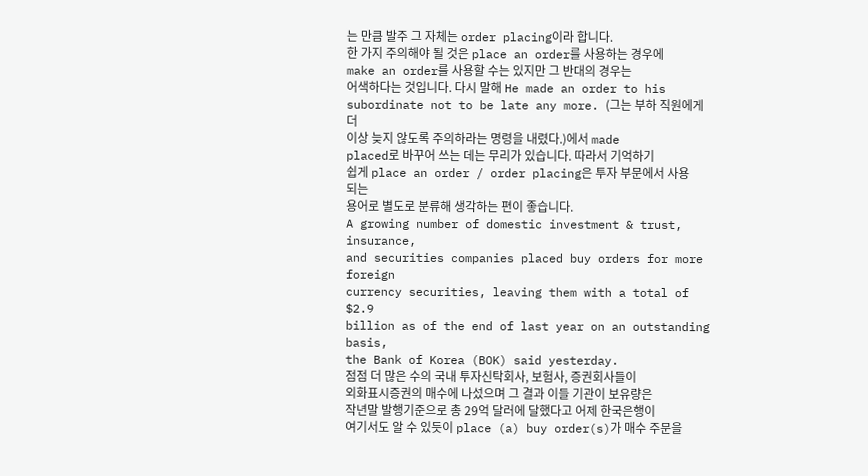는 만큼 발주 그 자체는 order placing이라 합니다.
한 가지 주의해야 될 것은 place an order를 사용하는 경우에
make an order를 사용할 수는 있지만 그 반대의 경우는
어색하다는 것입니다. 다시 말해 He made an order to his
subordinate not to be late any more. (그는 부하 직원에게 더
이상 늦지 않도록 주의하라는 명령을 내렸다.)에서 made
placed로 바꾸어 쓰는 데는 무리가 있습니다. 따라서 기억하기
쉽게 place an order / order placing은 투자 부문에서 사용되는
용어로 별도로 분류해 생각하는 편이 좋습니다.
A growing number of domestic investment & trust, insurance,
and securities companies placed buy orders for more foreign
currency securities, leaving them with a total of $2.9
billion as of the end of last year on an outstanding basis,
the Bank of Korea (BOK) said yesterday.
점점 더 많은 수의 국내 투자신탁회사, 보험사, 증권회사들이
외화표시증권의 매수에 나섰으며 그 결과 이들 기관이 보유량은
작년말 발행기준으로 총 29억 달러에 달했다고 어제 한국은행이
여기서도 알 수 있듯이 place (a) buy order(s)가 매수 주문을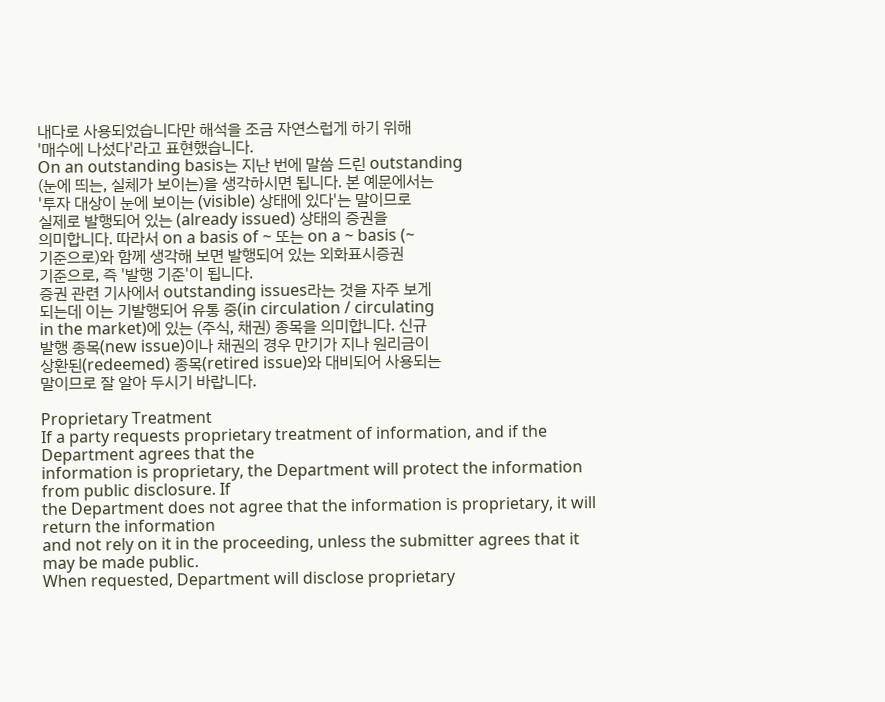내다로 사용되었습니다만 해석을 조금 자연스럽게 하기 위해
'매수에 나섰다'라고 표현했습니다.
On an outstanding basis는 지난 번에 말씀 드린 outstanding
(눈에 띄는, 실체가 보이는)을 생각하시면 됩니다. 본 예문에서는
'투자 대상이 눈에 보이는 (visible) 상태에 있다'는 말이므로
실제로 발행되어 있는 (already issued) 상태의 증권을
의미합니다. 따라서 on a basis of ~ 또는 on a ~ basis (~
기준으로)와 함께 생각해 보면 발행되어 있는 외화표시증권
기준으로, 즉 '발행 기준'이 됩니다.
증권 관련 기사에서 outstanding issues라는 것을 자주 보게
되는데 이는 기발행되어 유통 중(in circulation / circulating
in the market)에 있는 (주식, 채권) 종목을 의미합니다. 신규
발행 종목(new issue)이나 채권의 경우 만기가 지나 원리금이
상환된(redeemed) 종목(retired issue)와 대비되어 사용되는
말이므로 잘 알아 두시기 바랍니다.

Proprietary Treatment
If a party requests proprietary treatment of information, and if the Department agrees that the
information is proprietary, the Department will protect the information from public disclosure. If
the Department does not agree that the information is proprietary, it will return the information
and not rely on it in the proceeding, unless the submitter agrees that it may be made public.
When requested, Department will disclose proprietary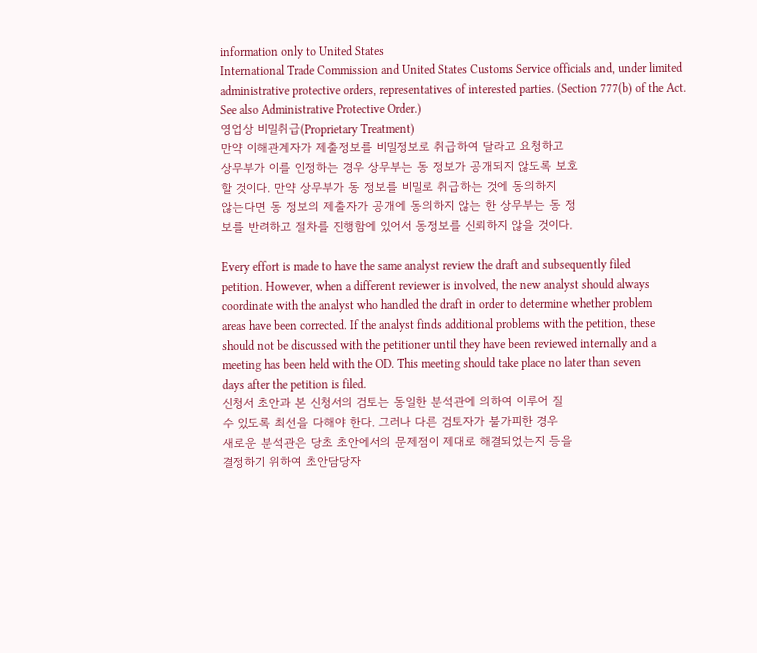information only to United States
International Trade Commission and United States Customs Service officials and, under limited
administrative protective orders, representatives of interested parties. (Section 777(b) of the Act.
See also Administrative Protective Order.)
영업상 비밀취급(Proprietary Treatment)
만약 이해관계자가 제출정보를 비밀정보로 취급하여 달라고 요청하고
상무부가 이를 인정하는 경우 상무부는 동 정보가 공개되지 않도록 보호
할 것이다. 만약 상무부가 동 정보를 비밀로 취급하는 것에 동의하지
않는다면 동 정보의 제출자가 공개에 동의하지 않는 한 상무부는 동 정
보를 반려하고 절차를 진행함에 있어서 동정보를 신뢰하지 않을 것이다.

Every effort is made to have the same analyst review the draft and subsequently filed
petition. However, when a different reviewer is involved, the new analyst should always
coordinate with the analyst who handled the draft in order to determine whether problem
areas have been corrected. If the analyst finds additional problems with the petition, these
should not be discussed with the petitioner until they have been reviewed internally and a
meeting has been held with the OD. This meeting should take place no later than seven
days after the petition is filed.
신청서 초안과 본 신청서의 검토는 동일한 분석관에 의하여 이루어 질
수 있도록 최선을 다해야 한다. 그러나 다른 검토자가 불가피한 경우
새로운 분석관은 당초 초안에서의 문제점이 제대로 해결되었는지 등을
결정하기 위하여 초안담당자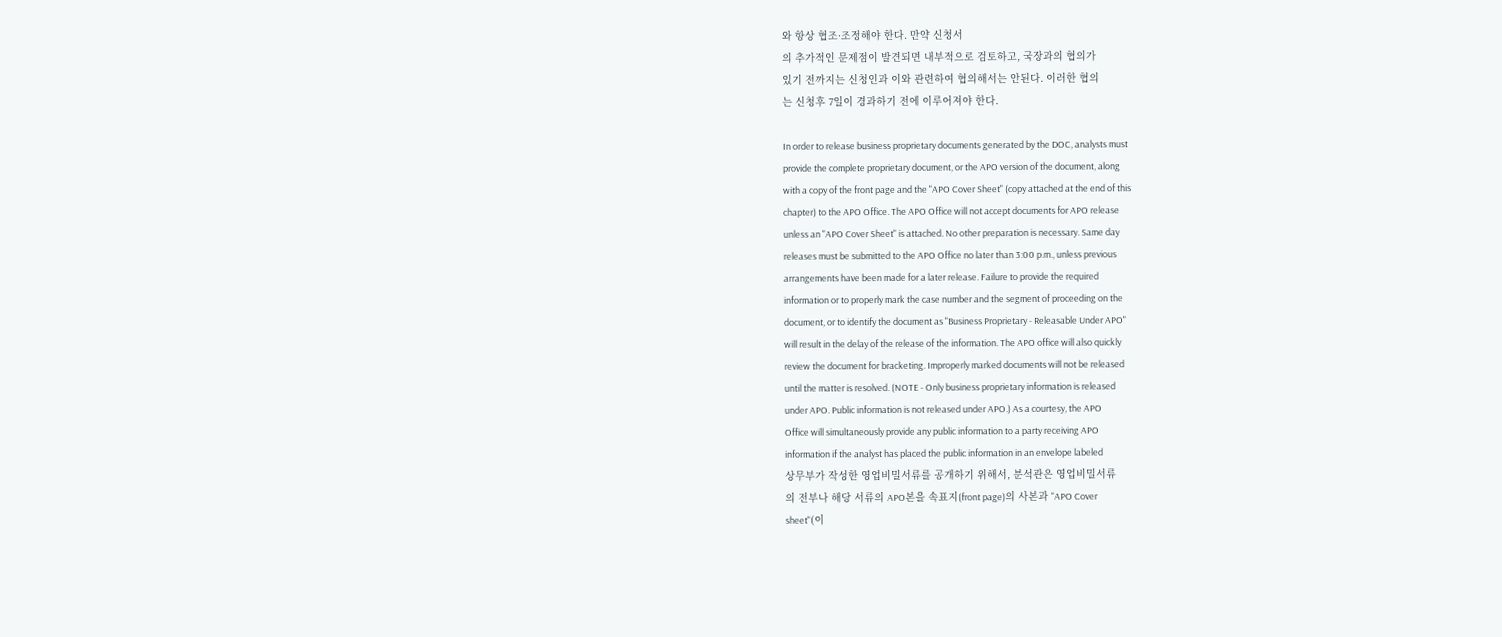와 항상 협조·조정해야 한다. 만약 신청서
의 추가적인 문제점이 발견되면 내부적으로 검토하고, 국장과의 협의가
있기 전까지는 신청인과 이와 관련하여 협의해서는 안된다. 이러한 협의
는 신청후 7일이 경과하기 전에 이루어져야 한다.

In order to release business proprietary documents generated by the DOC, analysts must
provide the complete proprietary document, or the APO version of the document, along
with a copy of the front page and the "APO Cover Sheet" (copy attached at the end of this
chapter) to the APO Office. The APO Office will not accept documents for APO release
unless an "APO Cover Sheet" is attached. No other preparation is necessary. Same day
releases must be submitted to the APO Office no later than 3:00 p.m., unless previous
arrangements have been made for a later release. Failure to provide the required
information or to properly mark the case number and the segment of proceeding on the
document, or to identify the document as "Business Proprietary - Releasable Under APO"
will result in the delay of the release of the information. The APO office will also quickly
review the document for bracketing. Improperly marked documents will not be released
until the matter is resolved. (NOTE - Only business proprietary information is released
under APO. Public information is not released under APO.) As a courtesy, the APO
Office will simultaneously provide any public information to a party receiving APO
information if the analyst has placed the public information in an envelope labeled
상무부가 작성한 영업비밀서류를 공개하기 위해서, 분석관은 영업비밀서류
의 전부나 해당 서류의 APO본을 속표지(front page)의 사본과 "APO Cover
sheet"(이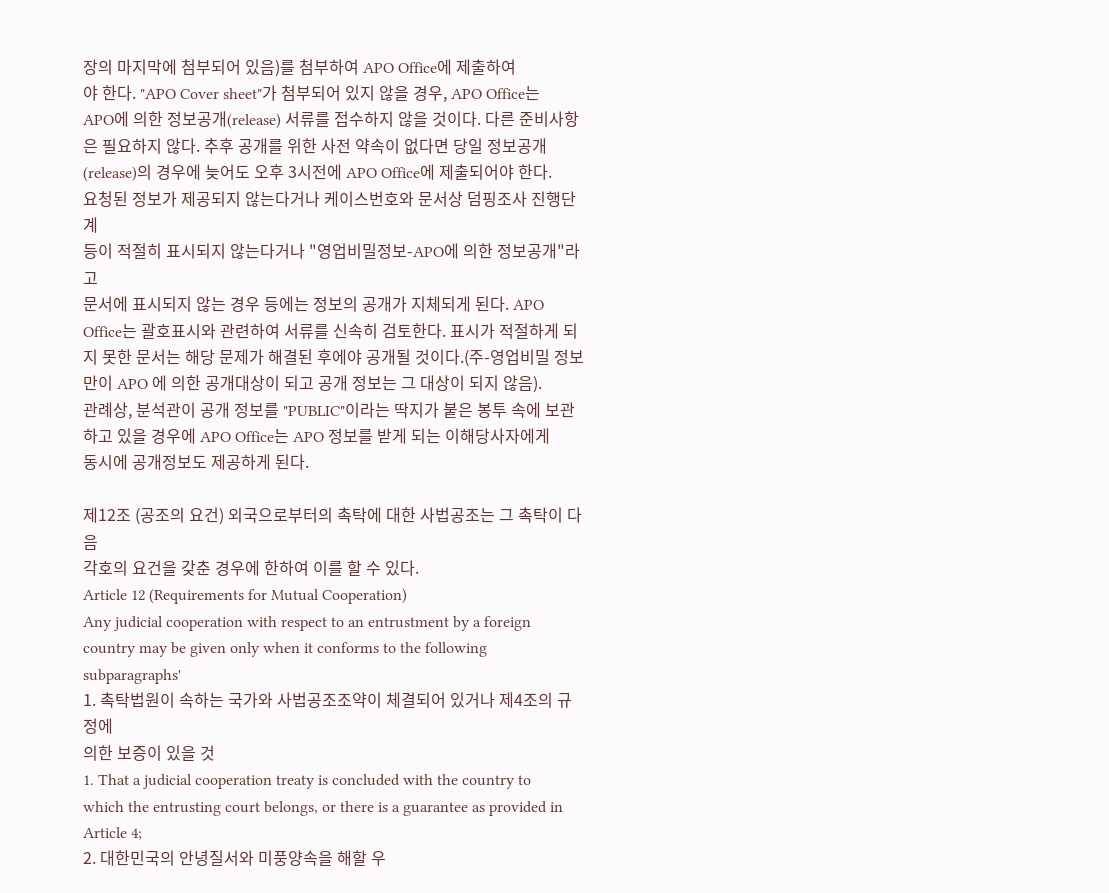장의 마지막에 첨부되어 있음)를 첨부하여 APO Office에 제출하여
야 한다. "APO Cover sheet"가 첨부되어 있지 않을 경우, APO Office는
APO에 의한 정보공개(release) 서류를 접수하지 않을 것이다. 다른 준비사항
은 필요하지 않다. 추후 공개를 위한 사전 약속이 없다면 당일 정보공개
(release)의 경우에 늦어도 오후 3시전에 APO Office에 제출되어야 한다.
요청된 정보가 제공되지 않는다거나 케이스번호와 문서상 덤핑조사 진행단계
등이 적절히 표시되지 않는다거나 "영업비밀정보-APO에 의한 정보공개"라고
문서에 표시되지 않는 경우 등에는 정보의 공개가 지체되게 된다. APO
Office는 괄호표시와 관련하여 서류를 신속히 검토한다. 표시가 적절하게 되
지 못한 문서는 해당 문제가 해결된 후에야 공개될 것이다.(주-영업비밀 정보
만이 APO 에 의한 공개대상이 되고 공개 정보는 그 대상이 되지 않음).
관례상, 분석관이 공개 정보를 "PUBLIC"이라는 딱지가 붙은 봉투 속에 보관
하고 있을 경우에 APO Office는 APO 정보를 받게 되는 이해당사자에게
동시에 공개정보도 제공하게 된다.

제12조 (공조의 요건) 외국으로부터의 촉탁에 대한 사법공조는 그 촉탁이 다음
각호의 요건을 갖춘 경우에 한하여 이를 할 수 있다.
Article 12 (Requirements for Mutual Cooperation)
Any judicial cooperation with respect to an entrustment by a foreign
country may be given only when it conforms to the following subparagraphs'
1. 촉탁법원이 속하는 국가와 사법공조조약이 체결되어 있거나 제4조의 규정에
의한 보증이 있을 것
1. That a judicial cooperation treaty is concluded with the country to
which the entrusting court belongs, or there is a guarantee as provided in
Article 4;
2. 대한민국의 안녕질서와 미풍양속을 해할 우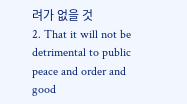려가 없을 것
2. That it will not be detrimental to public peace and order and good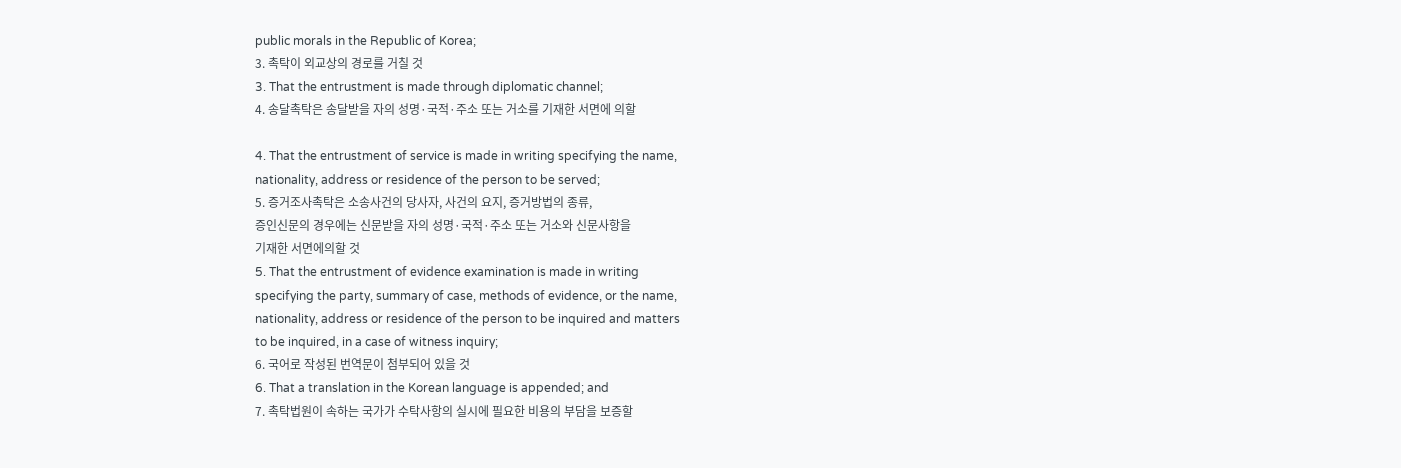public morals in the Republic of Korea;
3. 촉탁이 외교상의 경로를 거칠 것
3. That the entrustment is made through diplomatic channel;
4. 송달촉탁은 송달받을 자의 성명·국적·주소 또는 거소를 기재한 서면에 의할

4. That the entrustment of service is made in writing specifying the name,
nationality, address or residence of the person to be served;
5. 증거조사촉탁은 소송사건의 당사자, 사건의 요지, 증거방법의 종류,
증인신문의 경우에는 신문받을 자의 성명·국적·주소 또는 거소와 신문사항을
기재한 서면에의할 것
5. That the entrustment of evidence examination is made in writing
specifying the party, summary of case, methods of evidence, or the name,
nationality, address or residence of the person to be inquired and matters
to be inquired, in a case of witness inquiry;
6. 국어로 작성된 번역문이 첨부되어 있을 것
6. That a translation in the Korean language is appended; and
7. 촉탁법원이 속하는 국가가 수탁사항의 실시에 필요한 비용의 부담을 보증할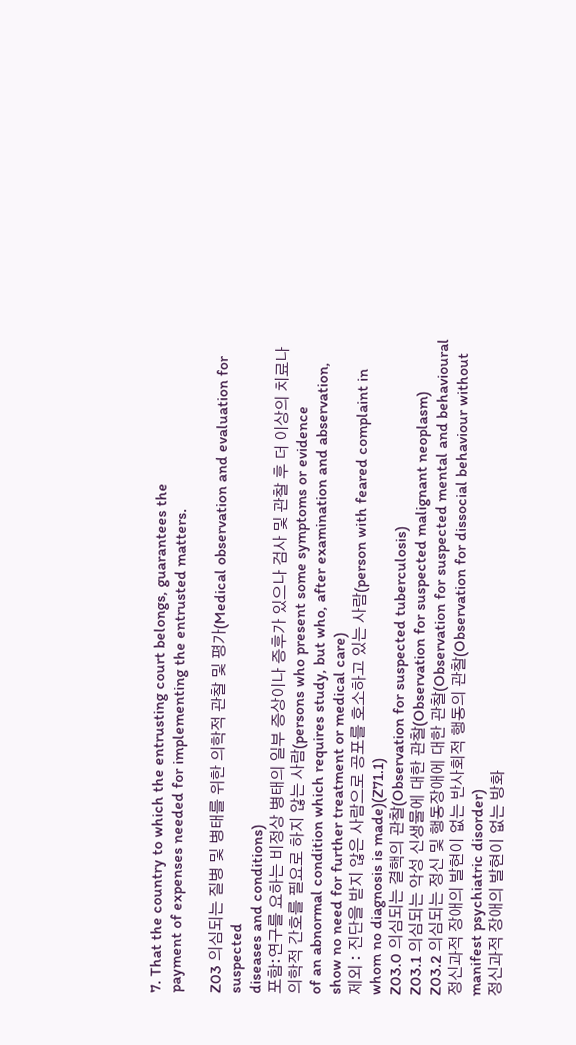7. That the country to which the entrusting court belongs, guarantees the
payment of expenses needed for implementing the entrusted matters.

Z03 의심되는 질병 및 병태를 위한 의학적 관찰 및 평가(Medical observation and evaluation for suspected
diseases and conditions)
포함:연구를 요하는 비정상 병태의 일부 증상이나 증후가 있으나 검사 및 관찰 후 더 이상의 치료나
의학적 간호를 필요로 하지 않는 사람(persons who present some symptoms or evidence
of an abnormal condition which requires study, but who, after examination and abservation,
show no need for further treatment or medical care)
제외 : 진단을 받지 않은 사람으로 공포를 호소하고 있는 사람(person with feared complaint in
whom no diagnosis is made)(Z71.1)
Z03.0 의심되는 결핵의 관찰(Observation for suspected tuberculosis)
Z03.1 의심되는 악성 신생물에 대한 관찰(Observation for suspected malignant neoplasm)
Z03.2 의심되는 정신 및 행동장애에 대한 관찰(Observation for suspected mental and behavioural
정신과적 장애의 발현이 없는 반사회적 행동의 관찰(Observation for dissocial behaviour without
manifest psychiatric disorder)
정신과적 장애의 발현이 없는 방화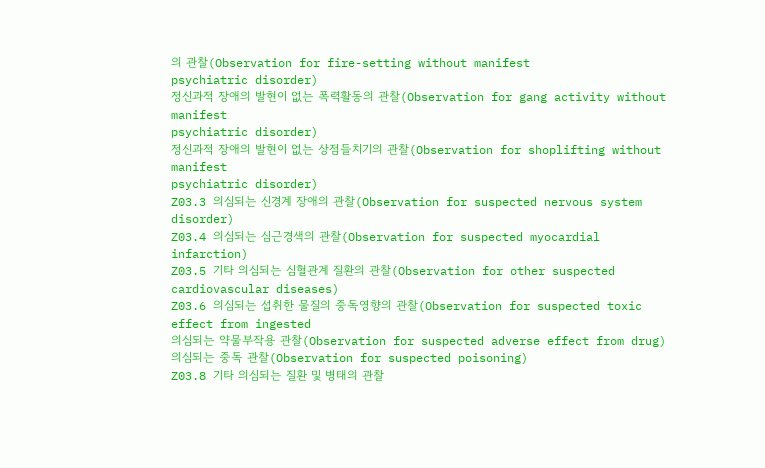의 관찰(Observation for fire-setting without manifest
psychiatric disorder)
정신과적 장애의 발현이 없는 폭력활동의 관찰(Observation for gang activity without manifest
psychiatric disorder)
정신과적 장애의 발현이 없는 상점들치기의 관찰(Observation for shoplifting without manifest
psychiatric disorder)
Z03.3 의심되는 신경계 장애의 관찰(Observation for suspected nervous system disorder)
Z03.4 의심되는 심근경색의 관찰(Observation for suspected myocardial infarction)
Z03.5 기타 의심되는 심혈관계 질환의 관찰(Observation for other suspected cardiovascular diseases)
Z03.6 의심되는 섭취한 물질의 중독영향의 관찰(Observation for suspected toxic effect from ingested
의심되는 약물부작용 관찰(Observation for suspected adverse effect from drug)
의심되는 중독 관찰(Observation for suspected poisoning)
Z03.8 기타 의심되는 질환 및 병태의 관찰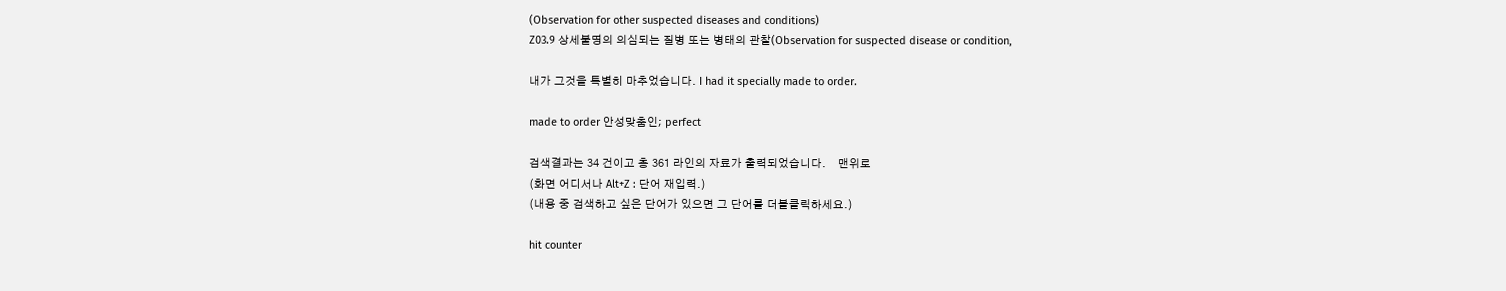(Observation for other suspected diseases and conditions)
Z03.9 상세불명의 의심되는 질병 또는 병태의 관찰(Observation for suspected disease or condition,

내가 그것을 특별히 마추었습니다. I had it specially made to order.

made to order 안성맞춤인; perfect

검색결과는 34 건이고 총 361 라인의 자료가 출력되었습니다.    맨위로
(화면 어디서나 Alt+Z : 단어 재입력.)
(내용 중 검색하고 싶은 단어가 있으면 그 단어를 더블클릭하세요.)

hit counter